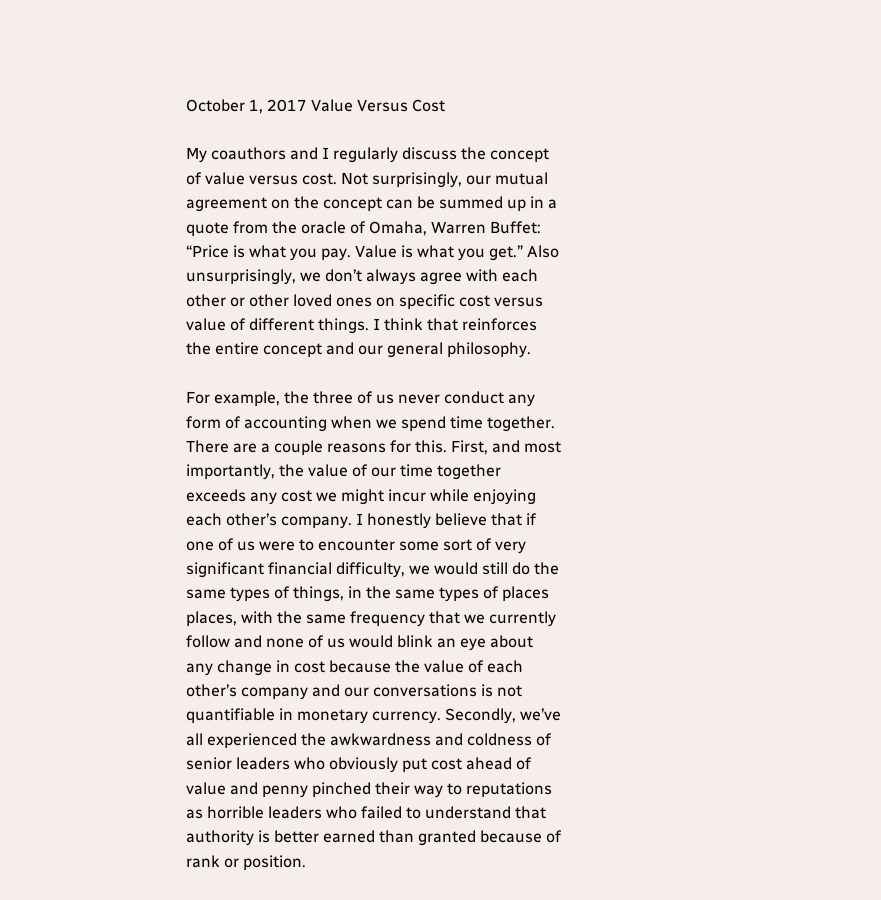October 1, 2017 Value Versus Cost

My coauthors and I regularly discuss the concept of value versus cost. Not surprisingly, our mutual agreement on the concept can be summed up in a quote from the oracle of Omaha, Warren Buffet: “Price is what you pay. Value is what you get.” Also unsurprisingly, we don’t always agree with each other or other loved ones on specific cost versus value of different things. I think that reinforces the entire concept and our general philosophy.

For example, the three of us never conduct any form of accounting when we spend time together. There are a couple reasons for this. First, and most importantly, the value of our time together exceeds any cost we might incur while enjoying each other’s company. I honestly believe that if one of us were to encounter some sort of very significant financial difficulty, we would still do the same types of things, in the same types of places places, with the same frequency that we currently follow and none of us would blink an eye about any change in cost because the value of each other’s company and our conversations is not quantifiable in monetary currency. Secondly, we’ve all experienced the awkwardness and coldness of senior leaders who obviously put cost ahead of value and penny pinched their way to reputations as horrible leaders who failed to understand that authority is better earned than granted because of rank or position.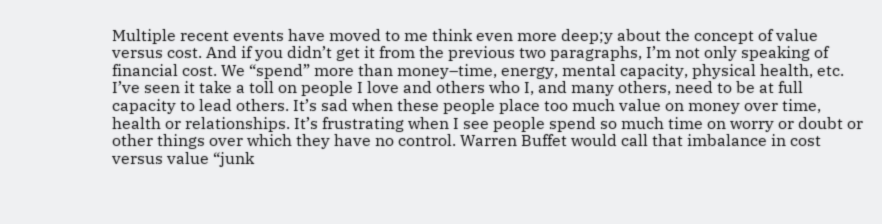Multiple recent events have moved to me think even more deep;y about the concept of value versus cost. And if you didn’t get it from the previous two paragraphs, I’m not only speaking of financial cost. We “spend” more than money–time, energy, mental capacity, physical health, etc. I’ve seen it take a toll on people I love and others who I, and many others, need to be at full capacity to lead others. It’s sad when these people place too much value on money over time, health or relationships. It’s frustrating when I see people spend so much time on worry or doubt or other things over which they have no control. Warren Buffet would call that imbalance in cost versus value “junk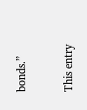bonds.”

This entry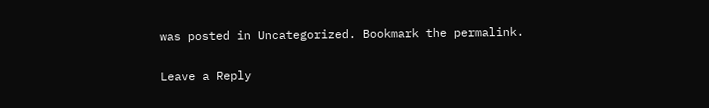was posted in Uncategorized. Bookmark the permalink.

Leave a Reply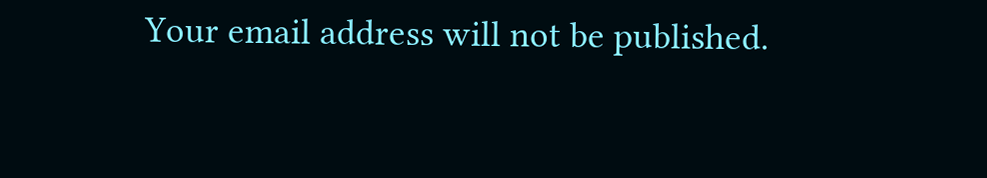Your email address will not be published.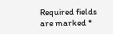Required fields are marked *